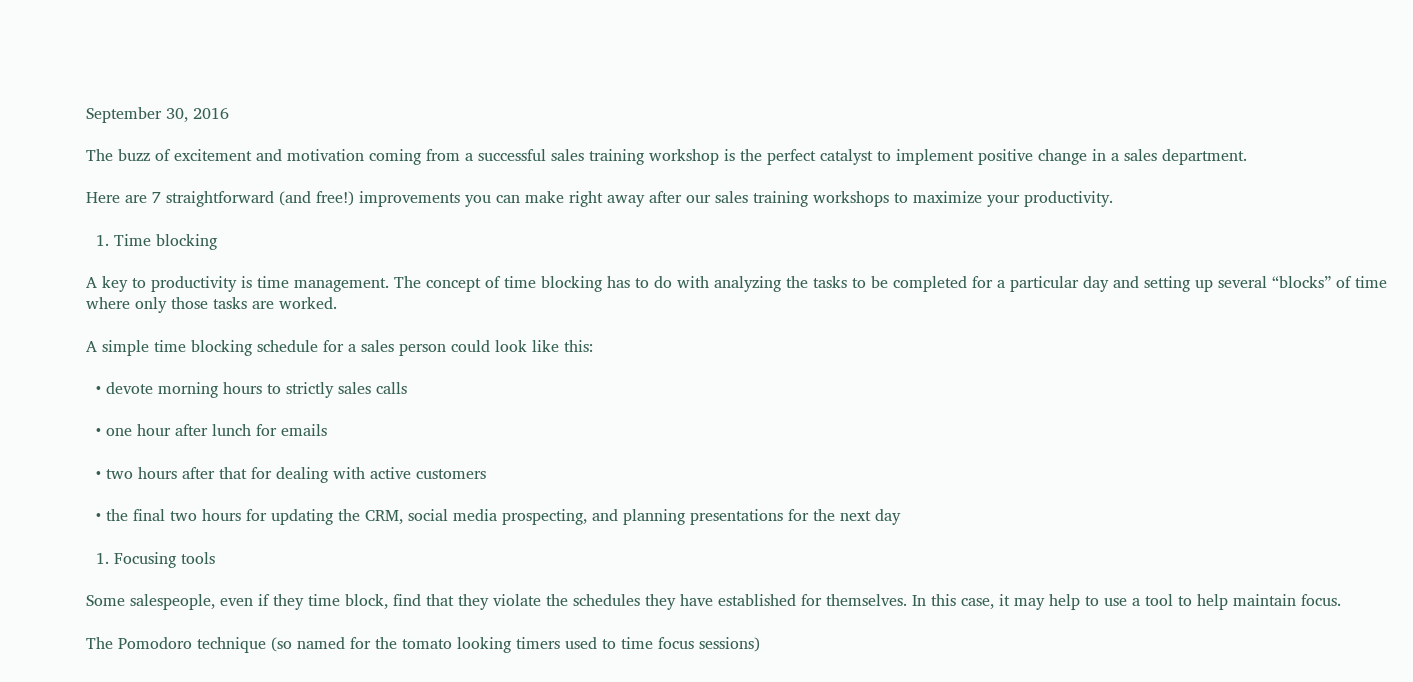September 30, 2016

The buzz of excitement and motivation coming from a successful sales training workshop is the perfect catalyst to implement positive change in a sales department.

Here are 7 straightforward (and free!) improvements you can make right away after our sales training workshops to maximize your productivity.

  1. Time blocking

A key to productivity is time management. The concept of time blocking has to do with analyzing the tasks to be completed for a particular day and setting up several “blocks” of time where only those tasks are worked.

A simple time blocking schedule for a sales person could look like this:

  • devote morning hours to strictly sales calls

  • one hour after lunch for emails

  • two hours after that for dealing with active customers

  • the final two hours for updating the CRM, social media prospecting, and planning presentations for the next day

  1. Focusing tools

Some salespeople, even if they time block, find that they violate the schedules they have established for themselves. In this case, it may help to use a tool to help maintain focus.

The Pomodoro technique (so named for the tomato looking timers used to time focus sessions)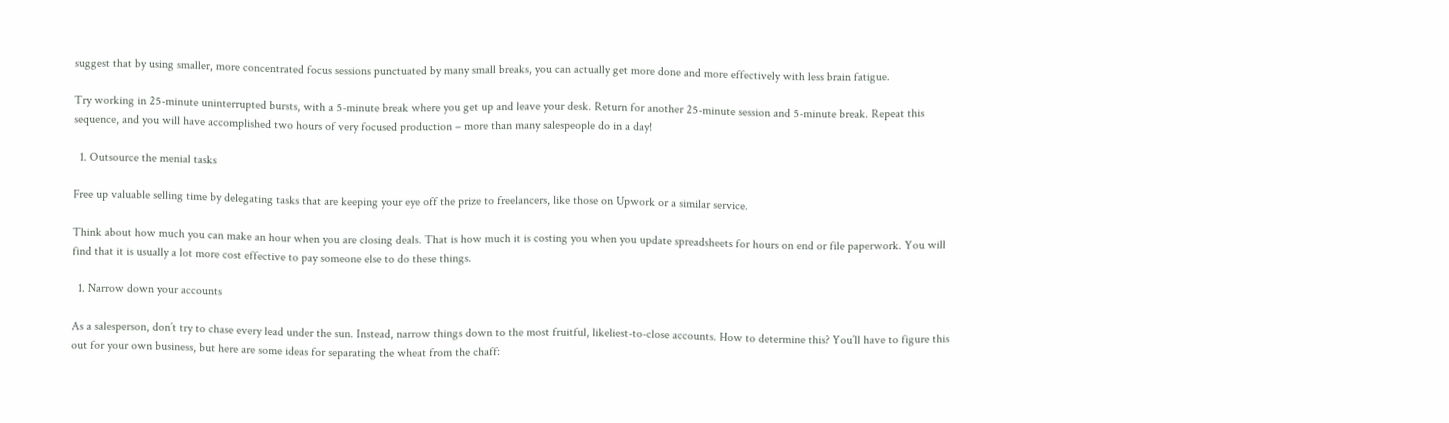suggest that by using smaller, more concentrated focus sessions punctuated by many small breaks, you can actually get more done and more effectively with less brain fatigue.

Try working in 25-minute uninterrupted bursts, with a 5-minute break where you get up and leave your desk. Return for another 25-minute session and 5-minute break. Repeat this sequence, and you will have accomplished two hours of very focused production – more than many salespeople do in a day!

  1. Outsource the menial tasks

Free up valuable selling time by delegating tasks that are keeping your eye off the prize to freelancers, like those on Upwork or a similar service.

Think about how much you can make an hour when you are closing deals. That is how much it is costing you when you update spreadsheets for hours on end or file paperwork. You will find that it is usually a lot more cost effective to pay someone else to do these things.

  1. Narrow down your accounts

As a salesperson, don’t try to chase every lead under the sun. Instead, narrow things down to the most fruitful, likeliest-to-close accounts. How to determine this? You’ll have to figure this out for your own business, but here are some ideas for separating the wheat from the chaff: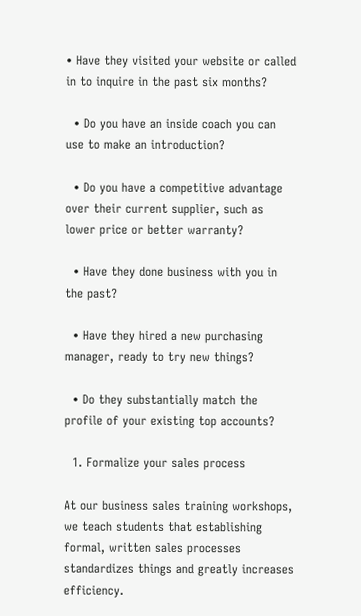• Have they visited your website or called in to inquire in the past six months?

  • Do you have an inside coach you can use to make an introduction?

  • Do you have a competitive advantage over their current supplier, such as lower price or better warranty?

  • Have they done business with you in the past?

  • Have they hired a new purchasing manager, ready to try new things?

  • Do they substantially match the profile of your existing top accounts?

  1. Formalize your sales process

At our business sales training workshops, we teach students that establishing formal, written sales processes standardizes things and greatly increases efficiency.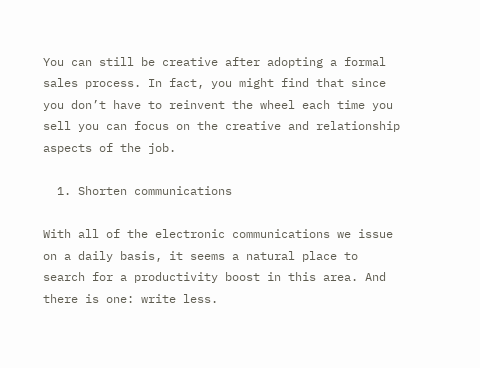You can still be creative after adopting a formal sales process. In fact, you might find that since you don’t have to reinvent the wheel each time you sell you can focus on the creative and relationship aspects of the job.

  1. Shorten communications

With all of the electronic communications we issue on a daily basis, it seems a natural place to search for a productivity boost in this area. And there is one: write less.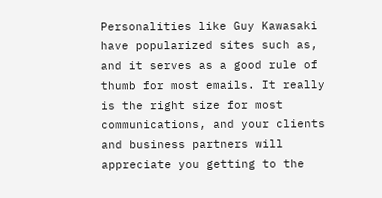Personalities like Guy Kawasaki have popularized sites such as, and it serves as a good rule of thumb for most emails. It really is the right size for most communications, and your clients and business partners will appreciate you getting to the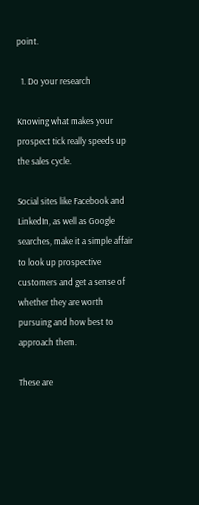point.

  1. Do your research

Knowing what makes your prospect tick really speeds up the sales cycle.

Social sites like Facebook and LinkedIn, as well as Google searches, make it a simple affair to look up prospective customers and get a sense of whether they are worth pursuing and how best to approach them.

These are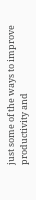just some of the ways to improve productivity and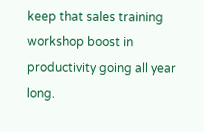keep that sales training workshop boost in productivity going all year long.